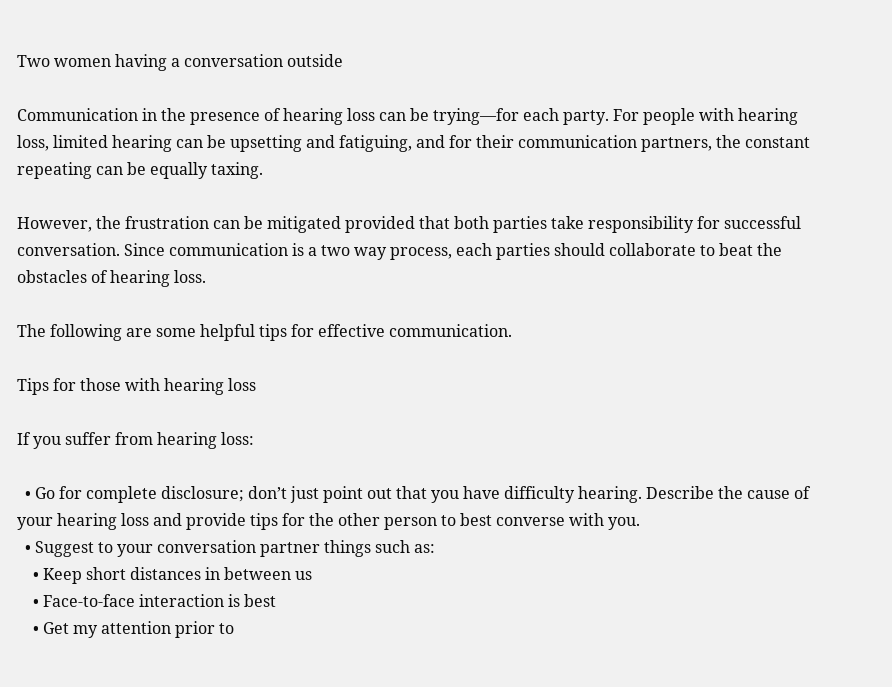Two women having a conversation outside

Communication in the presence of hearing loss can be trying—for each party. For people with hearing loss, limited hearing can be upsetting and fatiguing, and for their communication partners, the constant repeating can be equally taxing.

However, the frustration can be mitigated provided that both parties take responsibility for successful conversation. Since communication is a two way process, each parties should collaborate to beat the obstacles of hearing loss.

The following are some helpful tips for effective communication.

Tips for those with hearing loss

If you suffer from hearing loss:

  • Go for complete disclosure; don’t just point out that you have difficulty hearing. Describe the cause of your hearing loss and provide tips for the other person to best converse with you.
  • Suggest to your conversation partner things such as:
    • Keep short distances in between us
    • Face-to-face interaction is best
    • Get my attention prior to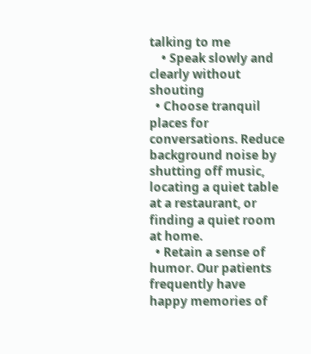talking to me
    • Speak slowly and clearly without shouting
  • Choose tranquil places for conversations. Reduce background noise by shutting off music, locating a quiet table at a restaurant, or finding a quiet room at home.
  • Retain a sense of humor. Our patients frequently have happy memories of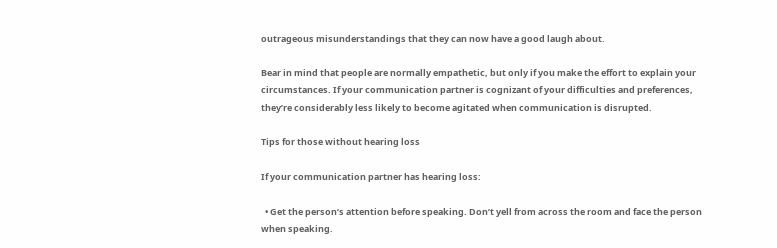outrageous misunderstandings that they can now have a good laugh about.

Bear in mind that people are normally empathetic, but only if you make the effort to explain your circumstances. If your communication partner is cognizant of your difficulties and preferences, they’re considerably less likely to become agitated when communication is disrupted.

Tips for those without hearing loss

If your communication partner has hearing loss:

  • Get the person’s attention before speaking. Don’t yell from across the room and face the person when speaking.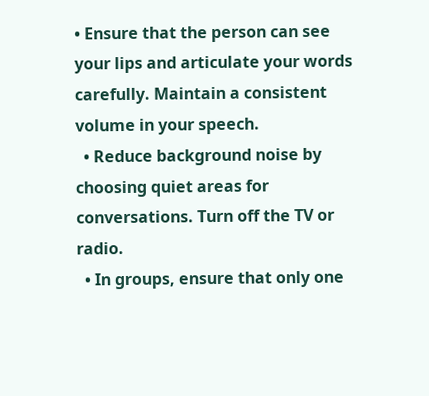• Ensure that the person can see your lips and articulate your words carefully. Maintain a consistent volume in your speech.
  • Reduce background noise by choosing quiet areas for conversations. Turn off the TV or radio.
  • In groups, ensure that only one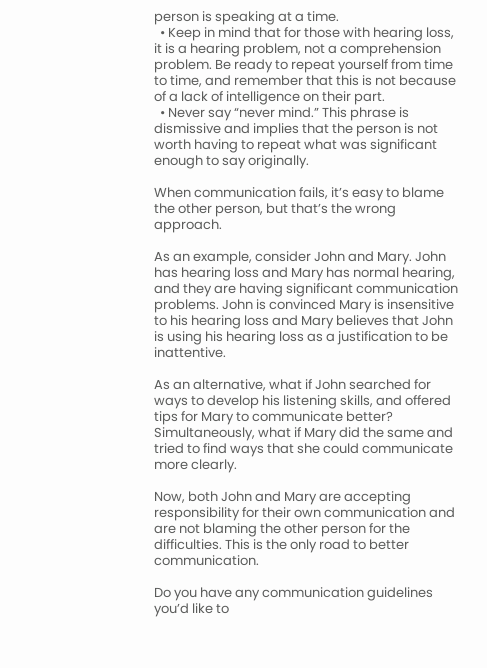person is speaking at a time.
  • Keep in mind that for those with hearing loss, it is a hearing problem, not a comprehension problem. Be ready to repeat yourself from time to time, and remember that this is not because of a lack of intelligence on their part.
  • Never say “never mind.” This phrase is dismissive and implies that the person is not worth having to repeat what was significant enough to say originally.

When communication fails, it’s easy to blame the other person, but that’s the wrong approach.

As an example, consider John and Mary. John has hearing loss and Mary has normal hearing, and they are having significant communication problems. John is convinced Mary is insensitive to his hearing loss and Mary believes that John is using his hearing loss as a justification to be inattentive.

As an alternative, what if John searched for ways to develop his listening skills, and offered tips for Mary to communicate better? Simultaneously, what if Mary did the same and tried to find ways that she could communicate more clearly.

Now, both John and Mary are accepting responsibility for their own communication and are not blaming the other person for the difficulties. This is the only road to better communication.

Do you have any communication guidelines you’d like to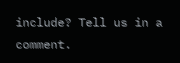include? Tell us in a comment.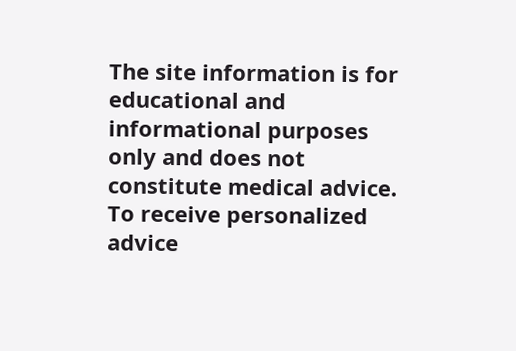The site information is for educational and informational purposes only and does not constitute medical advice. To receive personalized advice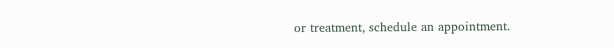or treatment, schedule an appointment.